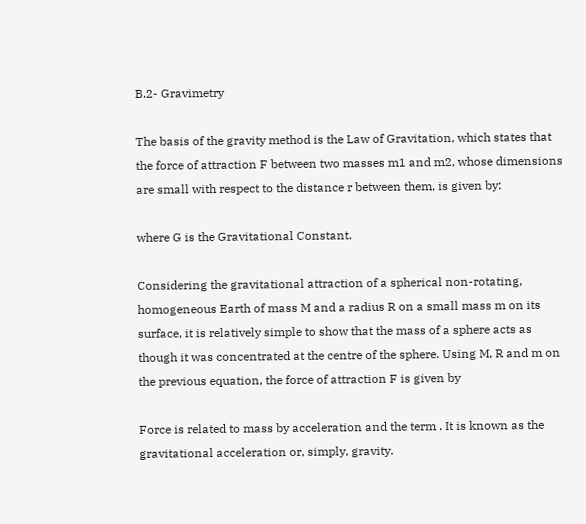B.2- Gravimetry

The basis of the gravity method is the Law of Gravitation, which states that the force of attraction F between two masses m1 and m2, whose dimensions are small with respect to the distance r between them, is given by:

where G is the Gravitational Constant.

Considering the gravitational attraction of a spherical non-rotating, homogeneous Earth of mass M and a radius R on a small mass m on its surface, it is relatively simple to show that the mass of a sphere acts as though it was concentrated at the centre of the sphere. Using M, R and m on the previous equation, the force of attraction F is given by

Force is related to mass by acceleration and the term . It is known as the gravitational acceleration or, simply, gravity.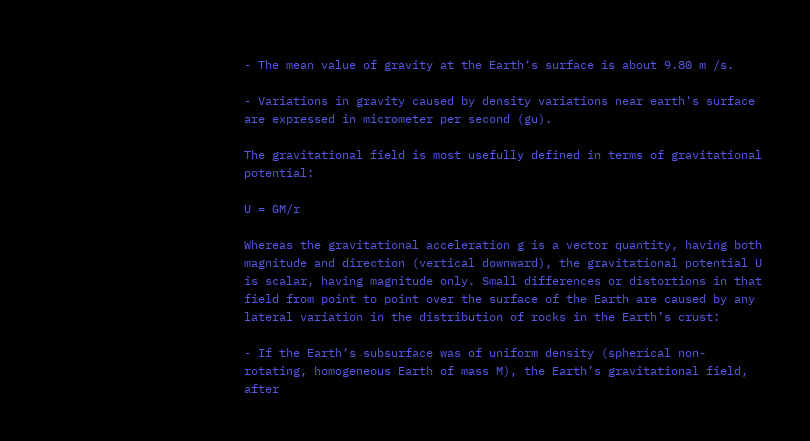- The mean value of gravity at the Earth‘s surface is about 9.80 m /s.

- Variations in gravity caused by density variations near earth's surface are expressed in micrometer per second (gu).

The gravitational field is most usefully defined in terms of gravitational potential:

U = GM/r

Whereas the gravitational acceleration g is a vector quantity, having both magnitude and direction (vertical downward), the gravitational potential U is scalar, having magnitude only. Small differences or distortions in that field from point to point over the surface of the Earth are caused by any lateral variation in the distribution of rocks in the Earth’s crust:

- If the Earth‘s subsurface was of uniform density (spherical non-rotating, homogeneous Earth of mass M), the Earth’s gravitational field, after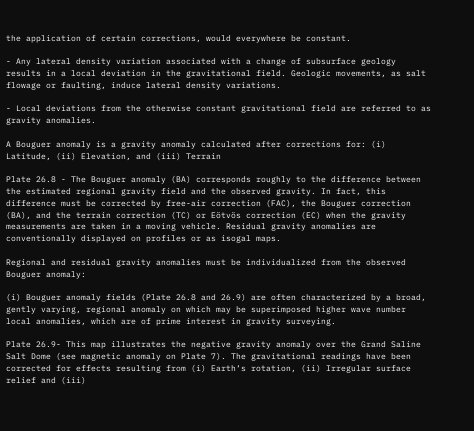the application of certain corrections, would everywhere be constant.

- Any lateral density variation associated with a change of subsurface geology results in a local deviation in the gravitational field. Geologic movements, as salt flowage or faulting, induce lateral density variations.

- Local deviations from the otherwise constant gravitational field are referred to as gravity anomalies.

A Bouguer anomaly is a gravity anomaly calculated after corrections for: (i) Latitude, (ii) Elevation, and (iii) Terrain

Plate 26.8 - The Bouguer anomaly (BA) corresponds roughly to the difference between the estimated regional gravity field and the observed gravity. In fact, this difference must be corrected by free-air correction (FAC), the Bouguer correction (BA), and the terrain correction (TC) or Eötvös correction (EC) when the gravity measurements are taken in a moving vehicle. Residual gravity anomalies are conventionally displayed on profiles or as isogal maps.

Regional and residual gravity anomalies must be individualized from the observed Bouguer anomaly:

(i) Bouguer anomaly fields (Plate 26.8 and 26.9) are often characterized by a broad, gently varying, regional anomaly on which may be superimposed higher wave number local anomalies, which are of prime interest in gravity surveying.

Plate 26.9- This map illustrates the negative gravity anomaly over the Grand Saline Salt Dome (see magnetic anomaly on Plate 7). The gravitational readings have been corrected for effects resulting from (i) Earth‘s rotation, (ii) Irregular surface relief and (iii)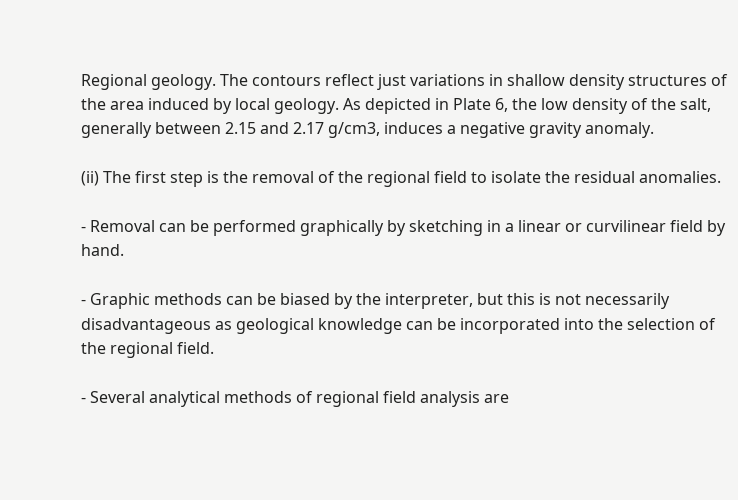Regional geology. The contours reflect just variations in shallow density structures of the area induced by local geology. As depicted in Plate 6, the low density of the salt, generally between 2.15 and 2.17 g/cm3, induces a negative gravity anomaly.

(ii) The first step is the removal of the regional field to isolate the residual anomalies.

- Removal can be performed graphically by sketching in a linear or curvilinear field by hand.

- Graphic methods can be biased by the interpreter, but this is not necessarily disadvantageous as geological knowledge can be incorporated into the selection of the regional field.

- Several analytical methods of regional field analysis are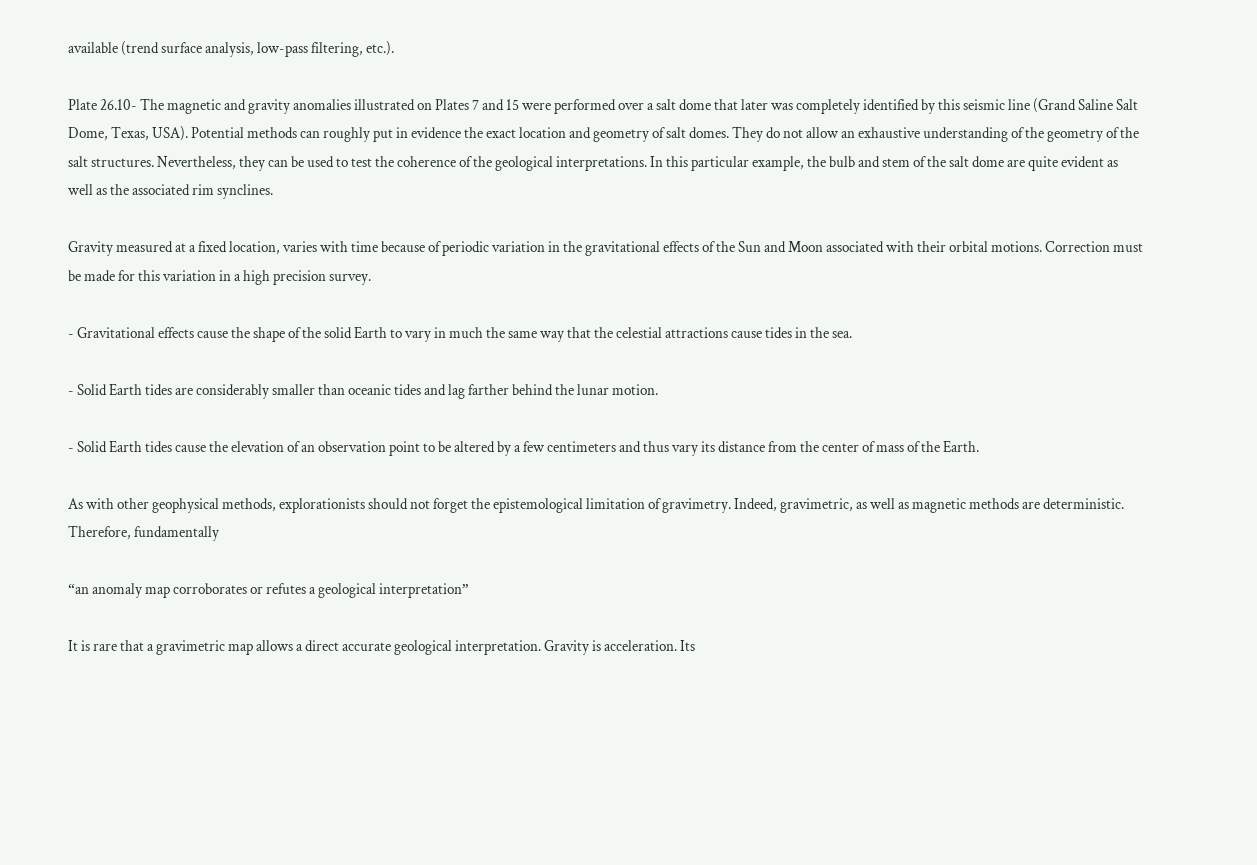available (trend surface analysis, low-pass filtering, etc.).

Plate 26.10- The magnetic and gravity anomalies illustrated on Plates 7 and 15 were performed over a salt dome that later was completely identified by this seismic line (Grand Saline Salt Dome, Texas, USA). Potential methods can roughly put in evidence the exact location and geometry of salt domes. They do not allow an exhaustive understanding of the geometry of the salt structures. Nevertheless, they can be used to test the coherence of the geological interpretations. In this particular example, the bulb and stem of the salt dome are quite evident as well as the associated rim synclines.

Gravity measured at a fixed location, varies with time because of periodic variation in the gravitational effects of the Sun and Moon associated with their orbital motions. Correction must be made for this variation in a high precision survey.

- Gravitational effects cause the shape of the solid Earth to vary in much the same way that the celestial attractions cause tides in the sea.

- Solid Earth tides are considerably smaller than oceanic tides and lag farther behind the lunar motion.

- Solid Earth tides cause the elevation of an observation point to be altered by a few centimeters and thus vary its distance from the center of mass of the Earth.

As with other geophysical methods, explorationists should not forget the epistemological limitation of gravimetry. Indeed, gravimetric, as well as magnetic methods are deterministic. Therefore, fundamentally

“an anomaly map corroborates or refutes a geological interpretation”

It is rare that a gravimetric map allows a direct accurate geological interpretation. Gravity is acceleration. Its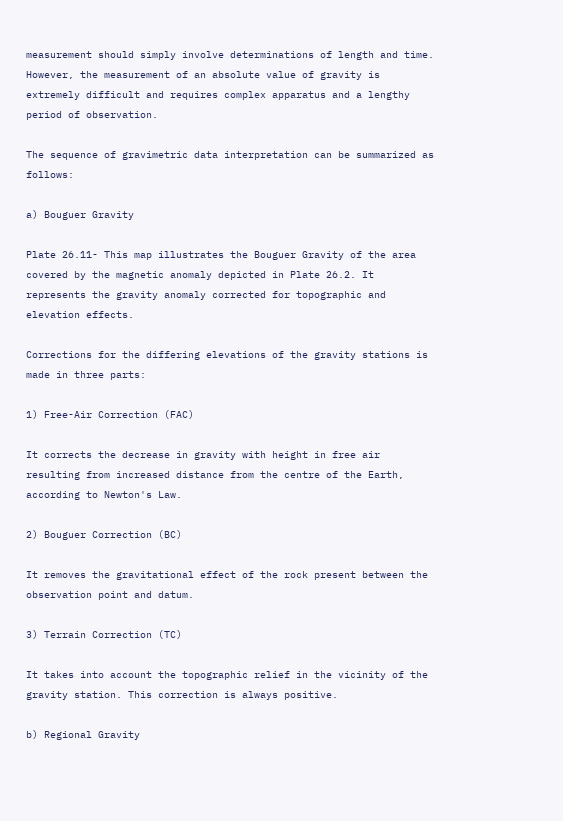measurement should simply involve determinations of length and time. However, the measurement of an absolute value of gravity is extremely difficult and requires complex apparatus and a lengthy period of observation.

The sequence of gravimetric data interpretation can be summarized as follows:

a) Bouguer Gravity

Plate 26.11- This map illustrates the Bouguer Gravity of the area covered by the magnetic anomaly depicted in Plate 26.2. It represents the gravity anomaly corrected for topographic and elevation effects.

Corrections for the differing elevations of the gravity stations is made in three parts:

1) Free-Air Correction (FAC)

It corrects the decrease in gravity with height in free air resulting from increased distance from the centre of the Earth, according to Newton's Law.

2) Bouguer Correction (BC)

It removes the gravitational effect of the rock present between the observation point and datum.

3) Terrain Correction (TC)

It takes into account the topographic relief in the vicinity of the gravity station. This correction is always positive.

b) Regional Gravity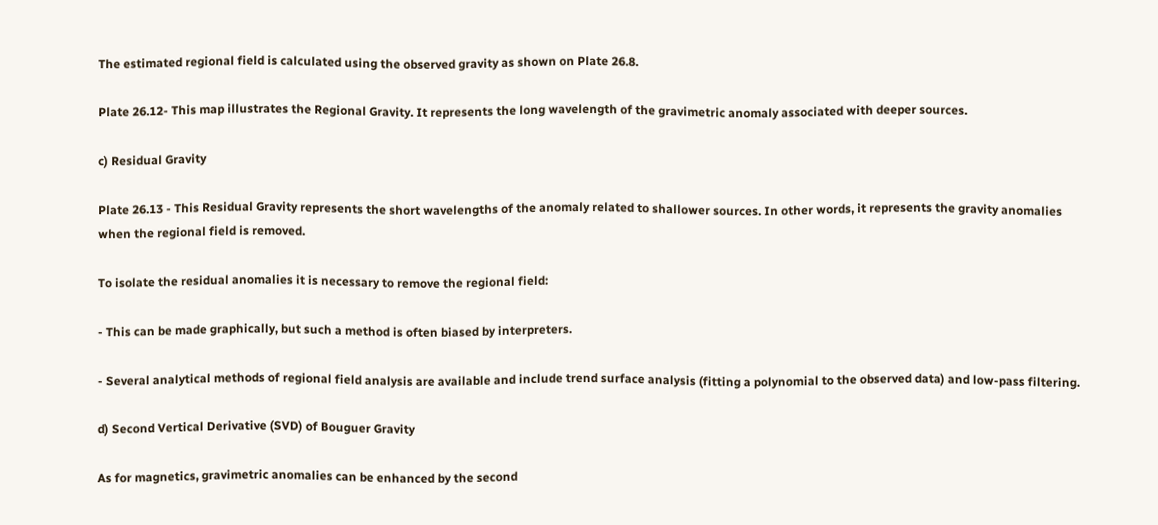The estimated regional field is calculated using the observed gravity as shown on Plate 26.8.

Plate 26.12- This map illustrates the Regional Gravity. It represents the long wavelength of the gravimetric anomaly associated with deeper sources.

c) Residual Gravity

Plate 26.13 - This Residual Gravity represents the short wavelengths of the anomaly related to shallower sources. In other words, it represents the gravity anomalies when the regional field is removed.

To isolate the residual anomalies it is necessary to remove the regional field:

- This can be made graphically, but such a method is often biased by interpreters.

- Several analytical methods of regional field analysis are available and include trend surface analysis (fitting a polynomial to the observed data) and low-pass filtering.

d) Second Vertical Derivative (SVD) of Bouguer Gravity

As for magnetics, gravimetric anomalies can be enhanced by the second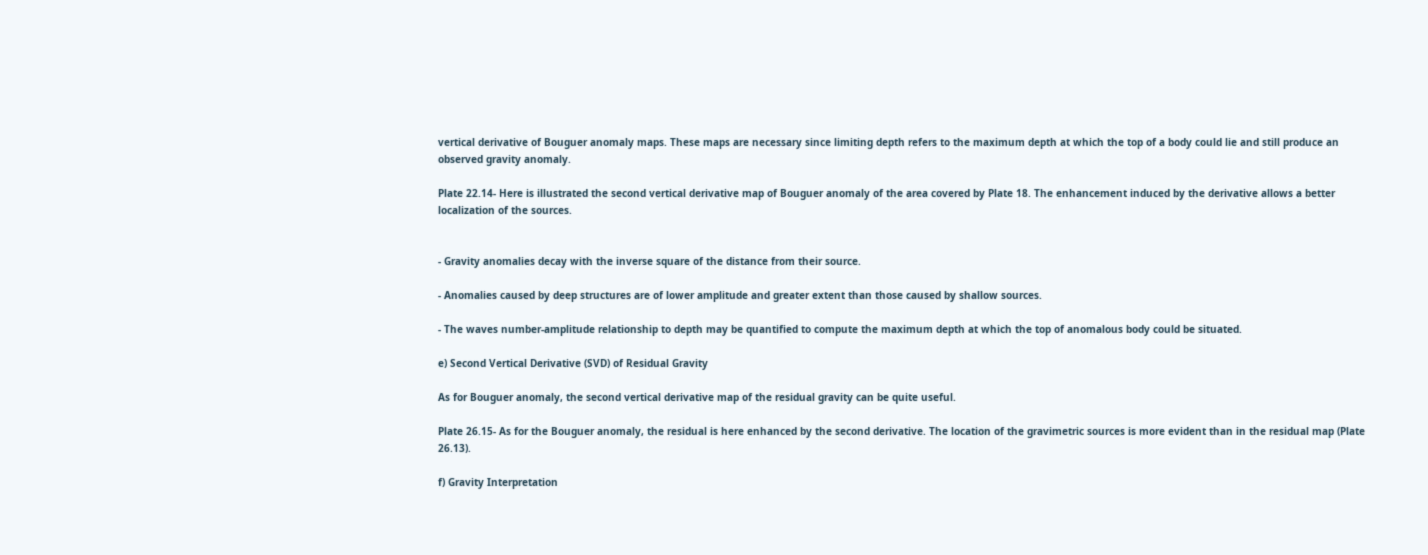vertical derivative of Bouguer anomaly maps. These maps are necessary since limiting depth refers to the maximum depth at which the top of a body could lie and still produce an observed gravity anomaly.

Plate 22.14- Here is illustrated the second vertical derivative map of Bouguer anomaly of the area covered by Plate 18. The enhancement induced by the derivative allows a better localization of the sources.


- Gravity anomalies decay with the inverse square of the distance from their source.

- Anomalies caused by deep structures are of lower amplitude and greater extent than those caused by shallow sources.

- The waves number-amplitude relationship to depth may be quantified to compute the maximum depth at which the top of anomalous body could be situated.

e) Second Vertical Derivative (SVD) of Residual Gravity

As for Bouguer anomaly, the second vertical derivative map of the residual gravity can be quite useful.

Plate 26.15- As for the Bouguer anomaly, the residual is here enhanced by the second derivative. The location of the gravimetric sources is more evident than in the residual map (Plate 26.13).

f) Gravity Interpretation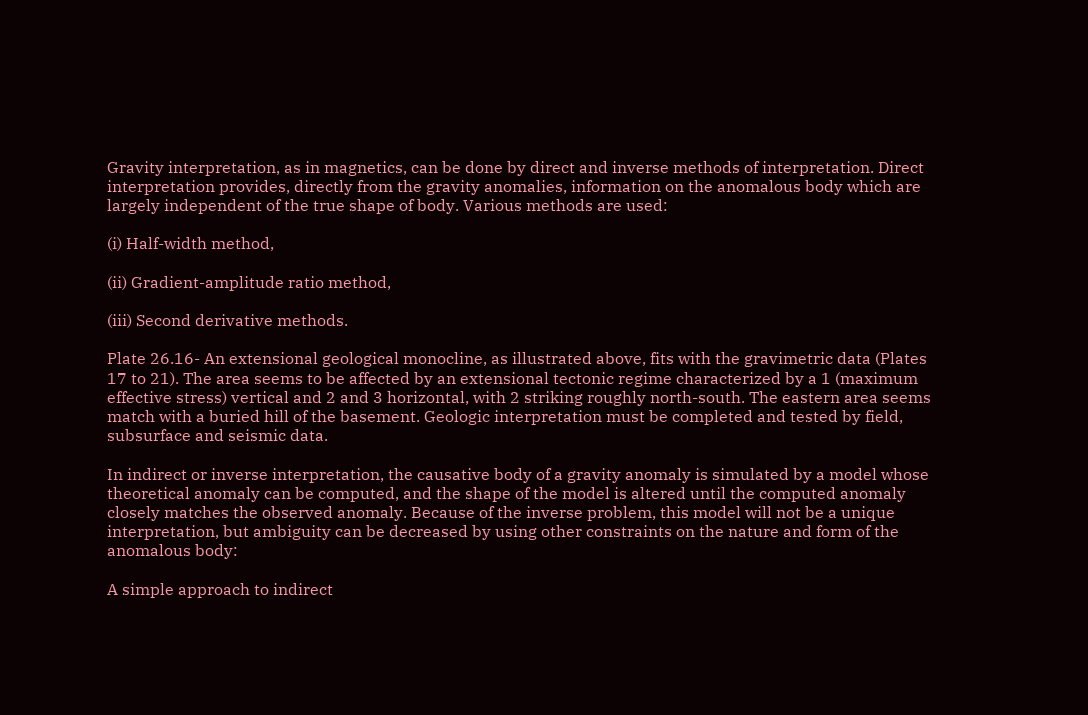Gravity interpretation, as in magnetics, can be done by direct and inverse methods of interpretation. Direct interpretation provides, directly from the gravity anomalies, information on the anomalous body which are largely independent of the true shape of body. Various methods are used:

(i) Half-width method,

(ii) Gradient-amplitude ratio method,

(iii) Second derivative methods.

Plate 26.16- An extensional geological monocline, as illustrated above, fits with the gravimetric data (Plates 17 to 21). The area seems to be affected by an extensional tectonic regime characterized by a 1 (maximum effective stress) vertical and 2 and 3 horizontal, with 2 striking roughly north-south. The eastern area seems match with a buried hill of the basement. Geologic interpretation must be completed and tested by field, subsurface and seismic data.

In indirect or inverse interpretation, the causative body of a gravity anomaly is simulated by a model whose theoretical anomaly can be computed, and the shape of the model is altered until the computed anomaly closely matches the observed anomaly. Because of the inverse problem, this model will not be a unique interpretation, but ambiguity can be decreased by using other constraints on the nature and form of the anomalous body:

A simple approach to indirect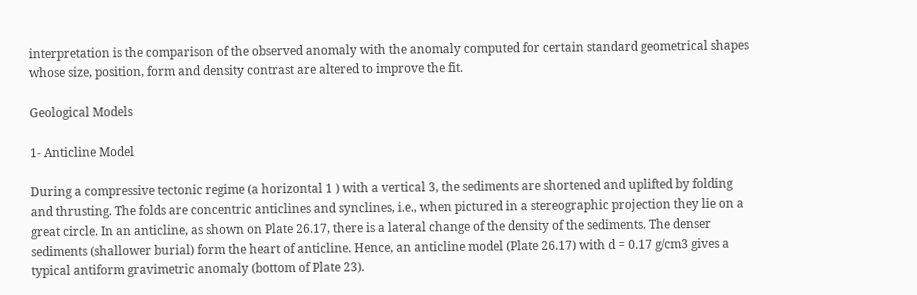interpretation is the comparison of the observed anomaly with the anomaly computed for certain standard geometrical shapes whose size, position, form and density contrast are altered to improve the fit.

Geological Models

1- Anticline Model

During a compressive tectonic regime (a horizontal 1 ) with a vertical 3, the sediments are shortened and uplifted by folding and thrusting. The folds are concentric anticlines and synclines, i.e., when pictured in a stereographic projection they lie on a great circle. In an anticline, as shown on Plate 26.17, there is a lateral change of the density of the sediments. The denser sediments (shallower burial) form the heart of anticline. Hence, an anticline model (Plate 26.17) with d = 0.17 g/cm3 gives a typical antiform gravimetric anomaly (bottom of Plate 23).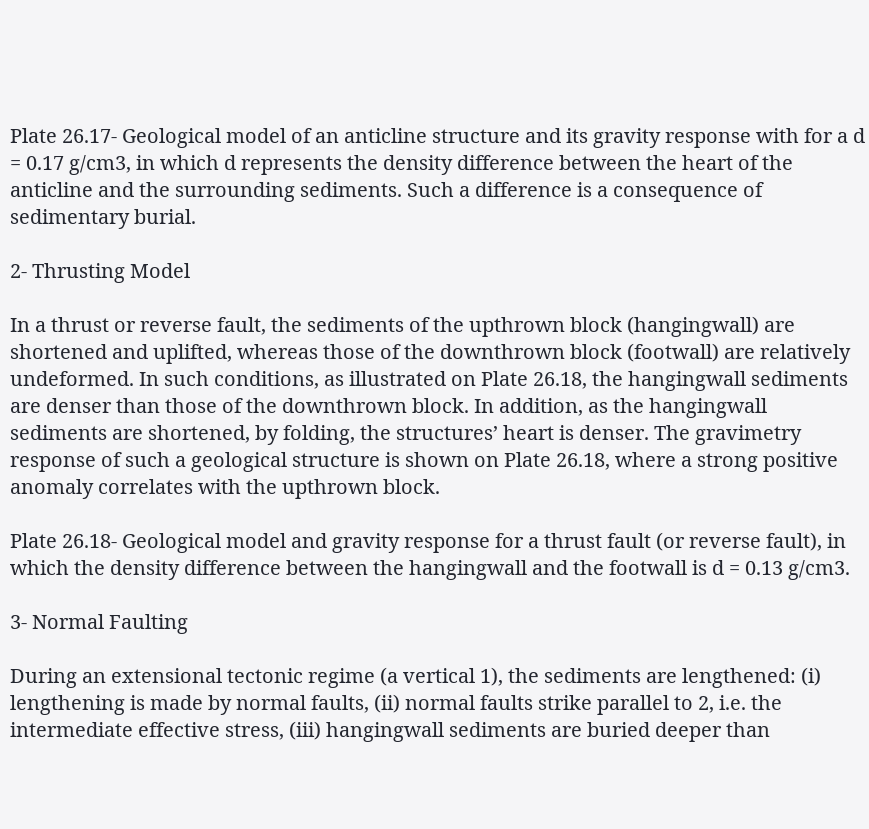Plate 26.17- Geological model of an anticline structure and its gravity response with for a d = 0.17 g/cm3, in which d represents the density difference between the heart of the anticline and the surrounding sediments. Such a difference is a consequence of sedimentary burial.

2- Thrusting Model

In a thrust or reverse fault, the sediments of the upthrown block (hangingwall) are shortened and uplifted, whereas those of the downthrown block (footwall) are relatively undeformed. In such conditions, as illustrated on Plate 26.18, the hangingwall sediments are denser than those of the downthrown block. In addition, as the hangingwall sediments are shortened, by folding, the structures’ heart is denser. The gravimetry response of such a geological structure is shown on Plate 26.18, where a strong positive anomaly correlates with the upthrown block.

Plate 26.18- Geological model and gravity response for a thrust fault (or reverse fault), in which the density difference between the hangingwall and the footwall is d = 0.13 g/cm3.

3- Normal Faulting

During an extensional tectonic regime (a vertical 1), the sediments are lengthened: (i) lengthening is made by normal faults, (ii) normal faults strike parallel to 2, i.e. the intermediate effective stress, (iii) hangingwall sediments are buried deeper than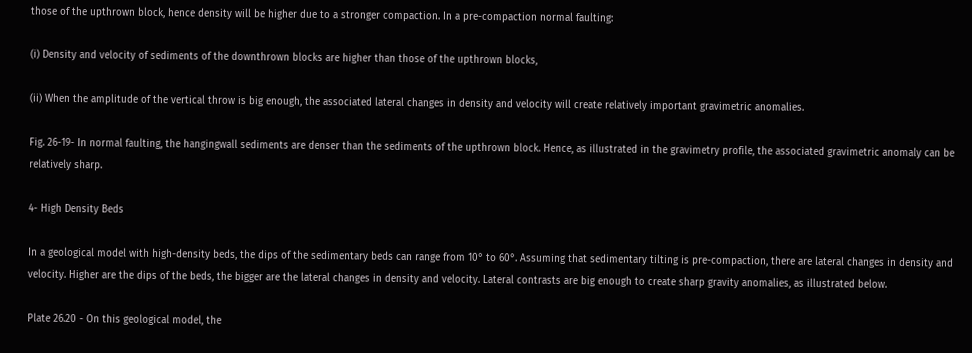those of the upthrown block, hence density will be higher due to a stronger compaction. In a pre-compaction normal faulting:

(i) Density and velocity of sediments of the downthrown blocks are higher than those of the upthrown blocks,

(ii) When the amplitude of the vertical throw is big enough, the associated lateral changes in density and velocity will create relatively important gravimetric anomalies.

Fig. 26-19- In normal faulting, the hangingwall sediments are denser than the sediments of the upthrown block. Hence, as illustrated in the gravimetry profile, the associated gravimetric anomaly can be relatively sharp.

4- High Density Beds

In a geological model with high-density beds, the dips of the sedimentary beds can range from 10° to 60°. Assuming that sedimentary tilting is pre-compaction, there are lateral changes in density and velocity. Higher are the dips of the beds, the bigger are the lateral changes in density and velocity. Lateral contrasts are big enough to create sharp gravity anomalies, as illustrated below.

Plate 26.20 - On this geological model, the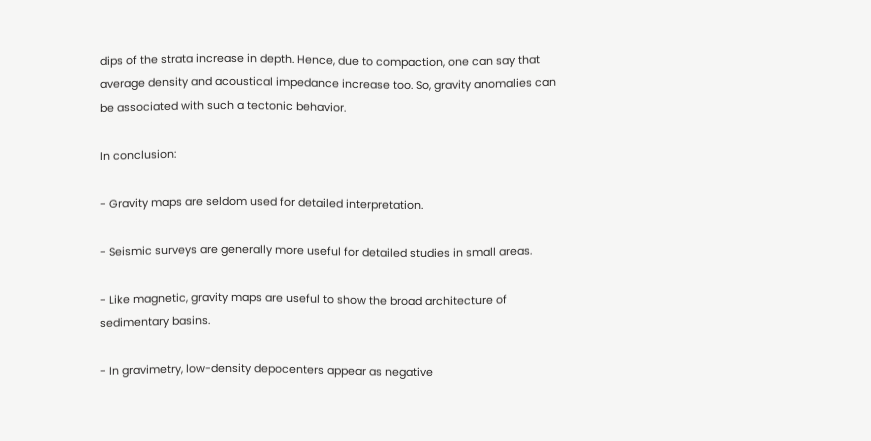dips of the strata increase in depth. Hence, due to compaction, one can say that average density and acoustical impedance increase too. So, gravity anomalies can be associated with such a tectonic behavior.

In conclusion:

- Gravity maps are seldom used for detailed interpretation.

- Seismic surveys are generally more useful for detailed studies in small areas.

- Like magnetic, gravity maps are useful to show the broad architecture of sedimentary basins.

- In gravimetry, low-density depocenters appear as negative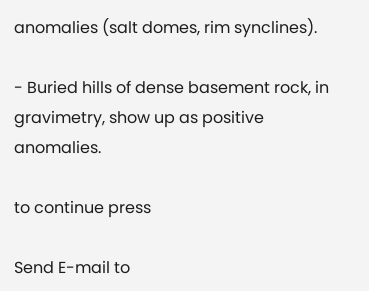anomalies (salt domes, rim synclines).

- Buried hills of dense basement rock, in gravimetry, show up as positive anomalies.

to continue press

Send E-mail to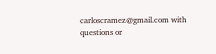carloscramez@gmail.com with questions or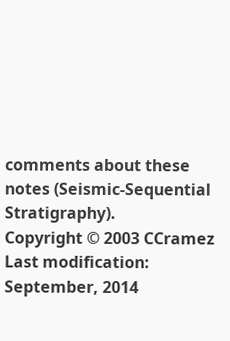comments about these notes (Seismic-Sequential Stratigraphy).
Copyright © 2003 CCramez
Last modification: September, 2014